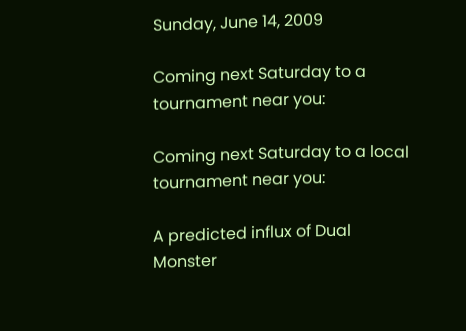Sunday, June 14, 2009

Coming next Saturday to a tournament near you:

Coming next Saturday to a local tournament near you:

A predicted influx of Dual Monster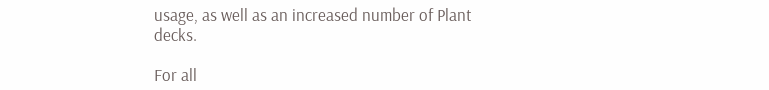usage, as well as an increased number of Plant decks.

For all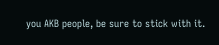you AKB people, be sure to stick with it.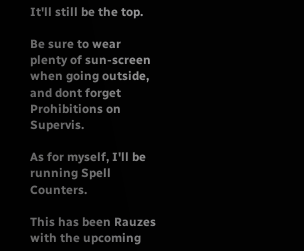It'll still be the top.

Be sure to wear plenty of sun-screen when going outside, and dont forget Prohibitions on Supervis.

As for myself, I'll be running Spell Counters.

This has been Rauzes with the upcoming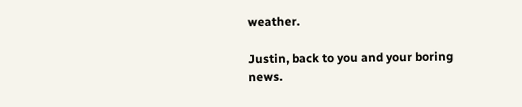weather.

Justin, back to you and your boring news.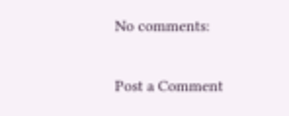No comments:

Post a Comment